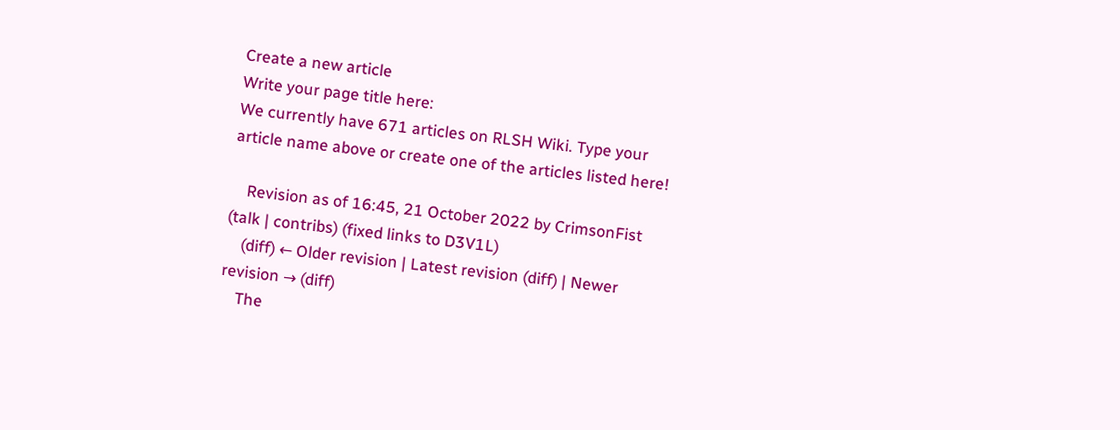Create a new article
Write your page title here:
We currently have 671 articles on RLSH Wiki. Type your article name above or create one of the articles listed here!

    Revision as of 16:45, 21 October 2022 by CrimsonFist (talk | contribs) (fixed links to D3V1L)
    (diff) ← Older revision | Latest revision (diff) | Newer revision → (diff)
    The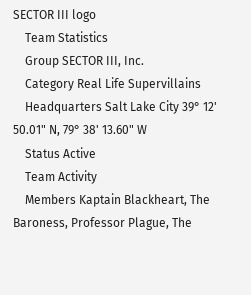SECTOR III logo
    Team Statistics
    Group SECTOR III, Inc.
    Category Real Life Supervillains
    Headquarters Salt Lake City 39° 12' 50.01" N, 79° 38' 13.60" W
    Status Active
    Team Activity
    Members Kaptain Blackheart, The Baroness, Professor Plague, The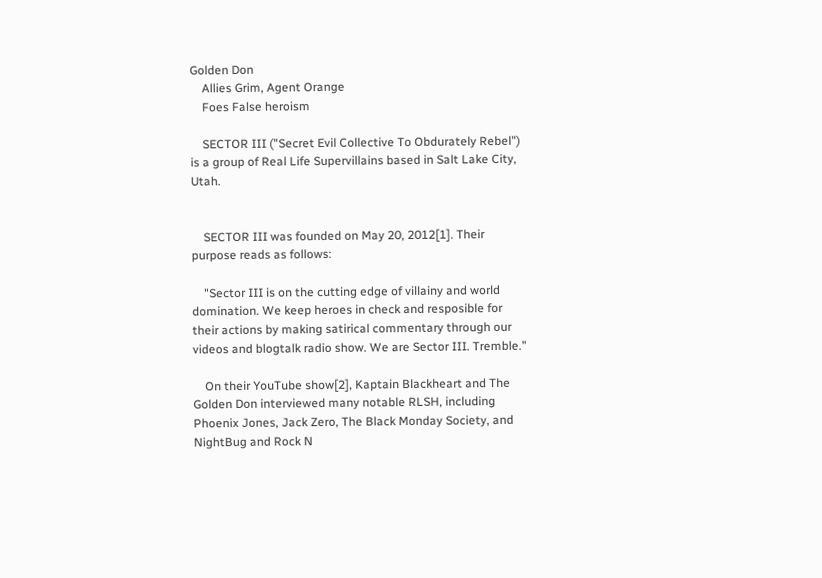Golden Don
    Allies Grim, Agent Orange
    Foes False heroism

    SECTOR III ("Secret Evil Collective To Obdurately Rebel") is a group of Real Life Supervillains based in Salt Lake City, Utah.


    SECTOR III was founded on May 20, 2012[1]. Their purpose reads as follows:

    "Sector III is on the cutting edge of villainy and world domination. We keep heroes in check and resposible for their actions by making satirical commentary through our videos and blogtalk radio show. We are Sector III. Tremble."

    On their YouTube show[2], Kaptain Blackheart and The Golden Don interviewed many notable RLSH, including Phoenix Jones, Jack Zero, The Black Monday Society, and NightBug and Rock N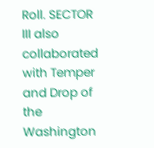Roll. SECTOR III also collaborated with Temper and Drop of the Washington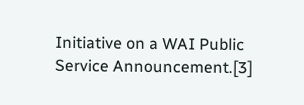Initiative on a WAI Public Service Announcement.[3]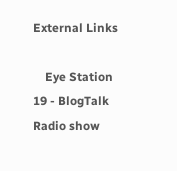External Links

    Eye Station 19 - BlogTalk Radio show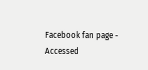Facebook fan page - Accessed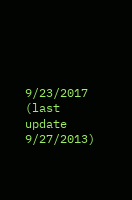9/23/2017 (last update 9/27/2013)